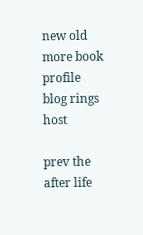new old more book profile blog rings host

prev the after life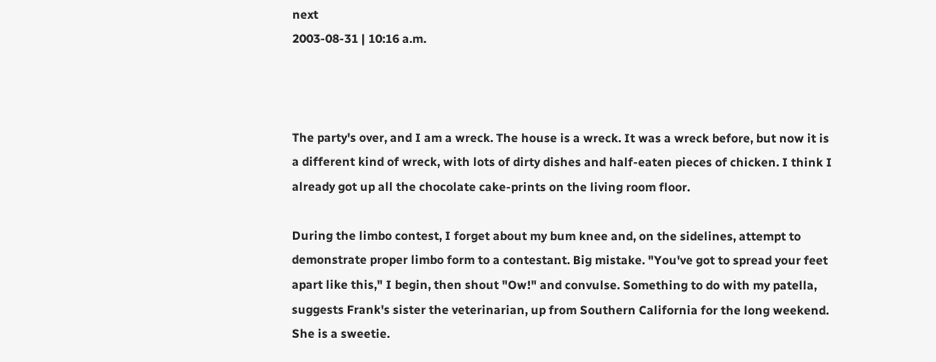next
2003-08-31 | 10:16 a.m.



The party's over, and I am a wreck. The house is a wreck. It was a wreck before, but now it is a different kind of wreck, with lots of dirty dishes and half-eaten pieces of chicken. I think I already got up all the chocolate cake-prints on the living room floor.

During the limbo contest, I forget about my bum knee and, on the sidelines, attempt to demonstrate proper limbo form to a contestant. Big mistake. "You've got to spread your feet apart like this," I begin, then shout "Ow!" and convulse. Something to do with my patella, suggests Frank's sister the veterinarian, up from Southern California for the long weekend. She is a sweetie.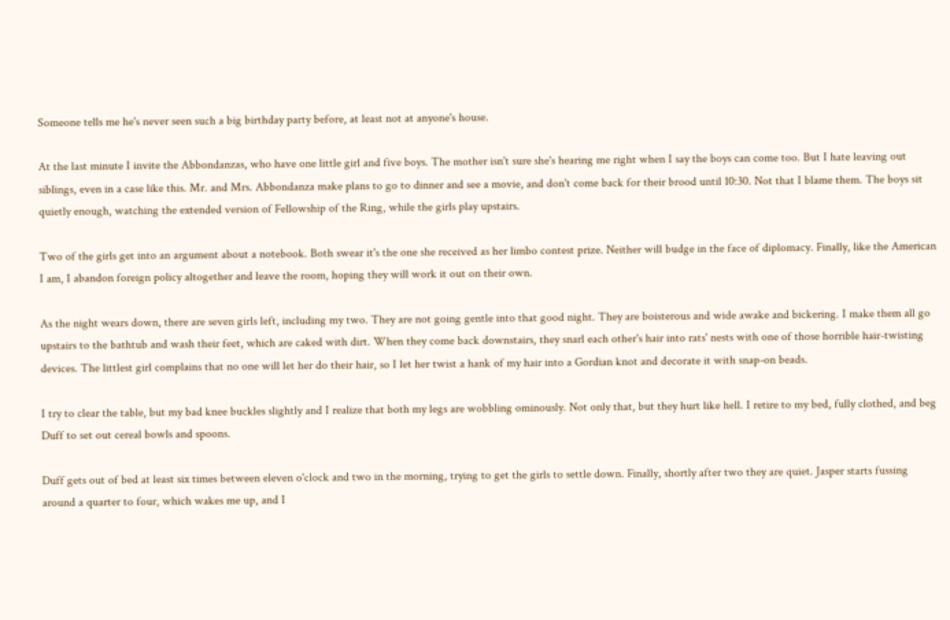Someone tells me he's never seen such a big birthday party before, at least not at anyone's house.

At the last minute I invite the Abbondanzas, who have one little girl and five boys. The mother isn't sure she's hearing me right when I say the boys can come too. But I hate leaving out siblings, even in a case like this. Mr. and Mrs. Abbondanza make plans to go to dinner and see a movie, and don't come back for their brood until 10:30. Not that I blame them. The boys sit quietly enough, watching the extended version of Fellowship of the Ring, while the girls play upstairs.

Two of the girls get into an argument about a notebook. Both swear it's the one she received as her limbo contest prize. Neither will budge in the face of diplomacy. Finally, like the American I am, I abandon foreign policy altogether and leave the room, hoping they will work it out on their own.

As the night wears down, there are seven girls left, including my two. They are not going gentle into that good night. They are boisterous and wide awake and bickering. I make them all go upstairs to the bathtub and wash their feet, which are caked with dirt. When they come back downstairs, they snarl each other's hair into rats' nests with one of those horrible hair-twisting devices. The littlest girl complains that no one will let her do their hair, so I let her twist a hank of my hair into a Gordian knot and decorate it with snap-on beads.

I try to clear the table, but my bad knee buckles slightly and I realize that both my legs are wobbling ominously. Not only that, but they hurt like hell. I retire to my bed, fully clothed, and beg Duff to set out cereal bowls and spoons.

Duff gets out of bed at least six times between eleven o'clock and two in the morning, trying to get the girls to settle down. Finally, shortly after two they are quiet. Jasper starts fussing around a quarter to four, which wakes me up, and I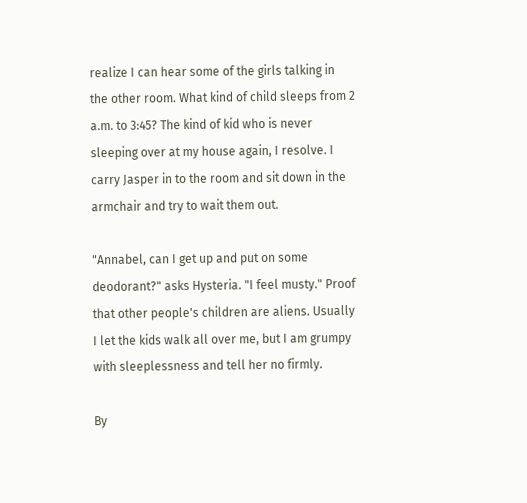realize I can hear some of the girls talking in the other room. What kind of child sleeps from 2 a.m. to 3:45? The kind of kid who is never sleeping over at my house again, I resolve. I carry Jasper in to the room and sit down in the armchair and try to wait them out.

"Annabel, can I get up and put on some deodorant?" asks Hysteria. "I feel musty." Proof that other people's children are aliens. Usually I let the kids walk all over me, but I am grumpy with sleeplessness and tell her no firmly.

By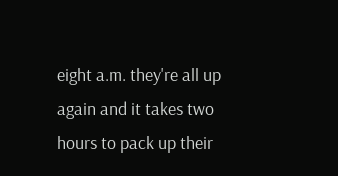eight a.m. they're all up again and it takes two hours to pack up their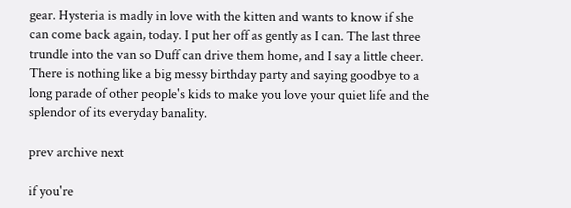gear. Hysteria is madly in love with the kitten and wants to know if she can come back again, today. I put her off as gently as I can. The last three trundle into the van so Duff can drive them home, and I say a little cheer. There is nothing like a big messy birthday party and saying goodbye to a long parade of other people's kids to make you love your quiet life and the splendor of its everyday banality.

prev archive next

if you're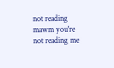not reading mawm you're not reading me